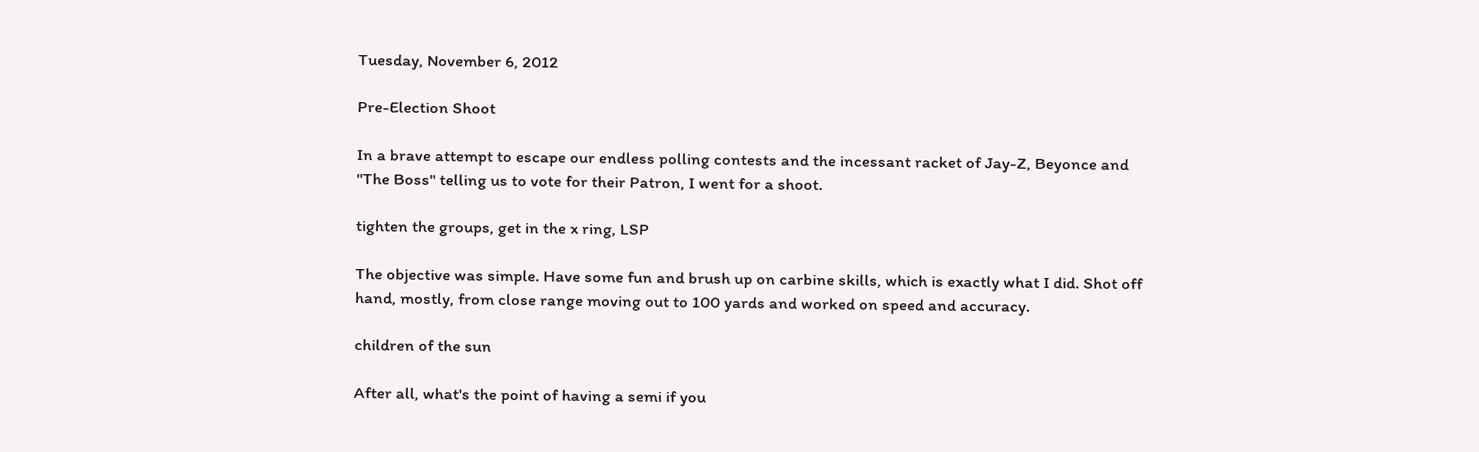Tuesday, November 6, 2012

Pre-Election Shoot

In a brave attempt to escape our endless polling contests and the incessant racket of Jay-Z, Beyonce and "The Boss" telling us to vote for their Patron, I went for a shoot.

tighten the groups, get in the x ring, LSP

The objective was simple. Have some fun and brush up on carbine skills, which is exactly what I did. Shot off hand, mostly, from close range moving out to 100 yards and worked on speed and accuracy.

children of the sun

After all, what's the point of having a semi if you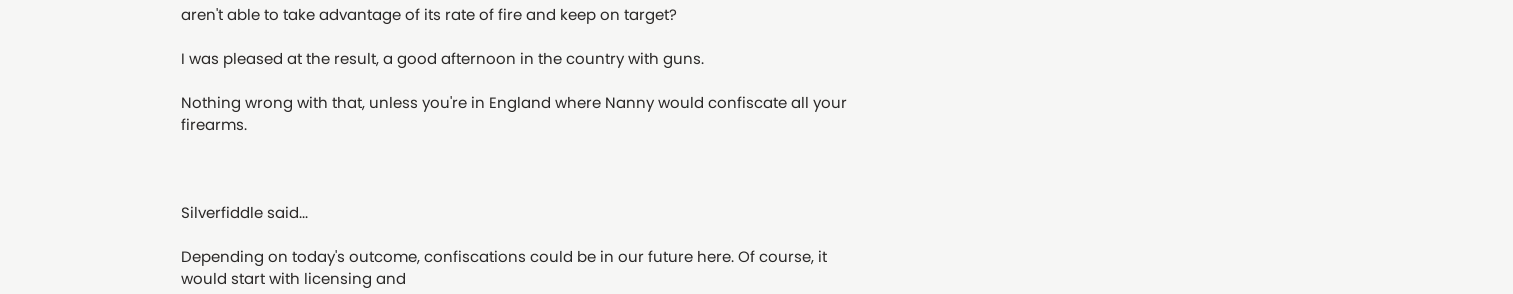aren't able to take advantage of its rate of fire and keep on target?

I was pleased at the result, a good afternoon in the country with guns.

Nothing wrong with that, unless you're in England where Nanny would confiscate all your firearms.



Silverfiddle said...

Depending on today's outcome, confiscations could be in our future here. Of course, it would start with licensing and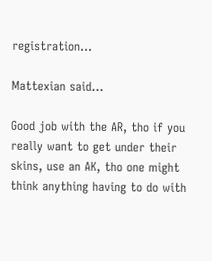registration...

Mattexian said...

Good job with the AR, tho if you really want to get under their skins, use an AK, tho one might think anything having to do with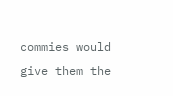commies would give them the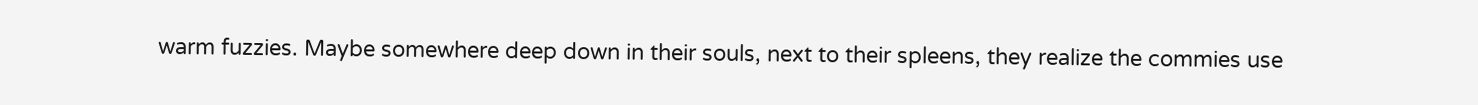warm fuzzies. Maybe somewhere deep down in their souls, next to their spleens, they realize the commies use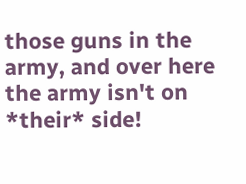those guns in the army, and over here the army isn't on *their* side!